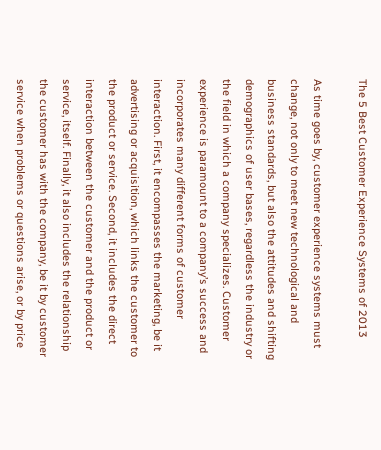The 5 Best Customer Experience Systems of 2013

As time goes by, customer experience systems must change, not only to meet new technological and business standards, but also the attitudes and shifting demographics of user bases, regardless the industry or the field in which a company specializes. Customer experience is paramount to a company’s success and incorporates many different forms of customer interaction. First, it encompasses the marketing, be it advertising or acquisition, which links the customer to the product or service. Second, it includes the direct interaction between the customer and the product or service, itself. Finally, it also includes the relationship the customer has with the company, be it by customer service when problems or questions arise, or by price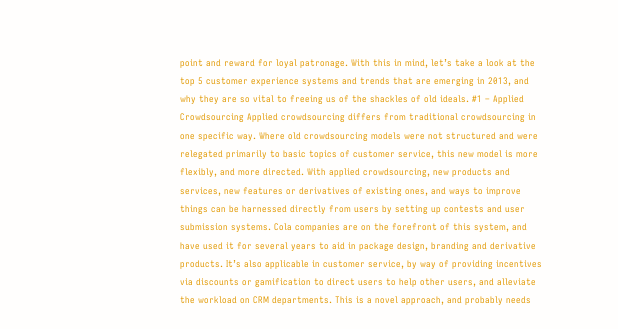point and reward for loyal patronage. With this in mind, let’s take a look at the top 5 customer experience systems and trends that are emerging in 2013, and why they are so vital to freeing us of the shackles of old ideals. #1 – Applied Crowdsourcing Applied crowdsourcing differs from traditional crowdsourcing in one specific way. Where old crowdsourcing models were not structured and were relegated primarily to basic topics of customer service, this new model is more flexibly, and more directed. With applied crowdsourcing, new products and services, new features or derivatives of existing ones, and ways to improve things can be harnessed directly from users by setting up contests and user submission systems. Cola companies are on the forefront of this system, and have used it for several years to aid in package design, branding and derivative products. It’s also applicable in customer service, by way of providing incentives via discounts or gamification to direct users to help other users, and alleviate the workload on CRM departments. This is a novel approach, and probably needs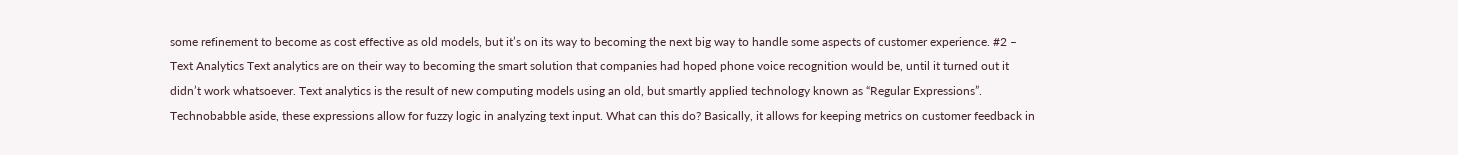some refinement to become as cost effective as old models, but it’s on its way to becoming the next big way to handle some aspects of customer experience. #2 – Text Analytics Text analytics are on their way to becoming the smart solution that companies had hoped phone voice recognition would be, until it turned out it didn’t work whatsoever. Text analytics is the result of new computing models using an old, but smartly applied technology known as “Regular Expressions”. Technobabble aside, these expressions allow for fuzzy logic in analyzing text input. What can this do? Basically, it allows for keeping metrics on customer feedback in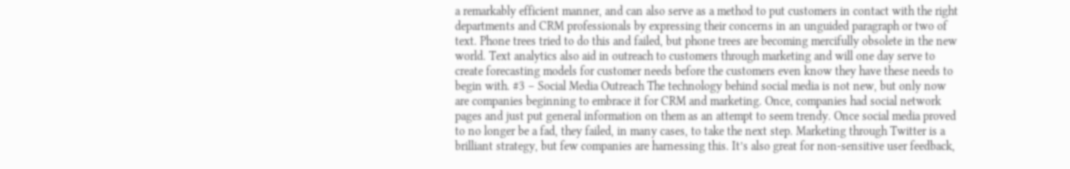a remarkably efficient manner, and can also serve as a method to put customers in contact with the right departments and CRM professionals by expressing their concerns in an unguided paragraph or two of text. Phone trees tried to do this and failed, but phone trees are becoming mercifully obsolete in the new world. Text analytics also aid in outreach to customers through marketing and will one day serve to create forecasting models for customer needs before the customers even know they have these needs to begin with. #3 – Social Media Outreach The technology behind social media is not new, but only now are companies beginning to embrace it for CRM and marketing. Once, companies had social network pages and just put general information on them as an attempt to seem trendy. Once social media proved to no longer be a fad, they failed, in many cases, to take the next step. Marketing through Twitter is a brilliant strategy, but few companies are harnessing this. It’s also great for non-sensitive user feedback,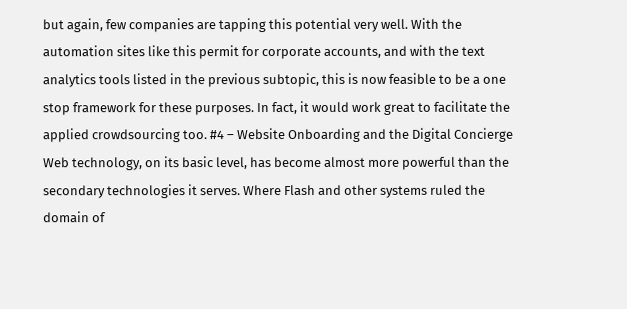but again, few companies are tapping this potential very well. With the automation sites like this permit for corporate accounts, and with the text analytics tools listed in the previous subtopic, this is now feasible to be a one stop framework for these purposes. In fact, it would work great to facilitate the applied crowdsourcing too. #4 – Website Onboarding and the Digital Concierge Web technology, on its basic level, has become almost more powerful than the secondary technologies it serves. Where Flash and other systems ruled the domain of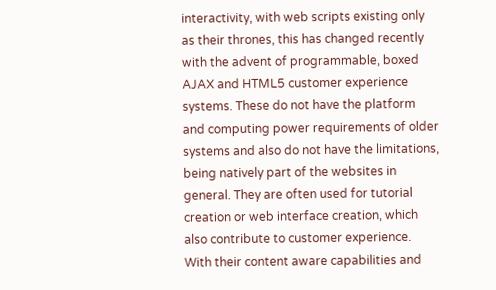interactivity, with web scripts existing only as their thrones, this has changed recently with the advent of programmable, boxed AJAX and HTML5 customer experience systems. These do not have the platform and computing power requirements of older systems and also do not have the limitations, being natively part of the websites in general. They are often used for tutorial creation or web interface creation, which also contribute to customer experience. With their content aware capabilities and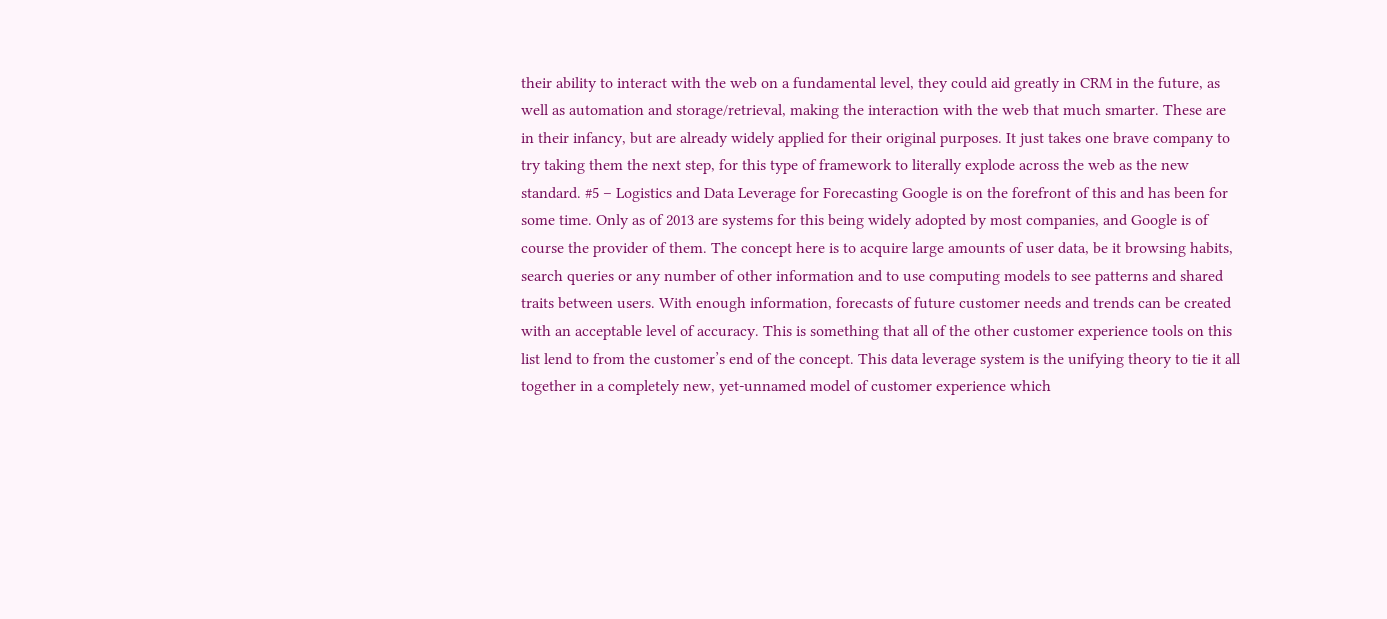their ability to interact with the web on a fundamental level, they could aid greatly in CRM in the future, as well as automation and storage/retrieval, making the interaction with the web that much smarter. These are in their infancy, but are already widely applied for their original purposes. It just takes one brave company to try taking them the next step, for this type of framework to literally explode across the web as the new standard. #5 – Logistics and Data Leverage for Forecasting Google is on the forefront of this and has been for some time. Only as of 2013 are systems for this being widely adopted by most companies, and Google is of course the provider of them. The concept here is to acquire large amounts of user data, be it browsing habits, search queries or any number of other information and to use computing models to see patterns and shared traits between users. With enough information, forecasts of future customer needs and trends can be created with an acceptable level of accuracy. This is something that all of the other customer experience tools on this list lend to from the customer’s end of the concept. This data leverage system is the unifying theory to tie it all together in a completely new, yet-unnamed model of customer experience which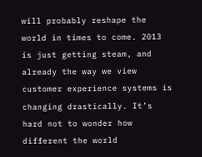will probably reshape the world in times to come. 2013 is just getting steam, and already the way we view customer experience systems is changing drastically. It’s hard not to wonder how different the world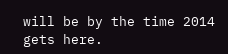will be by the time 2014 gets here.